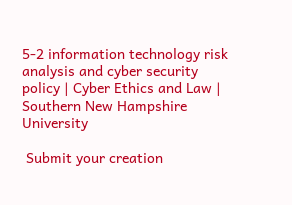5-2 information technology risk analysis and cyber security policy | Cyber Ethics and Law | Southern New Hampshire University

 Submit your creation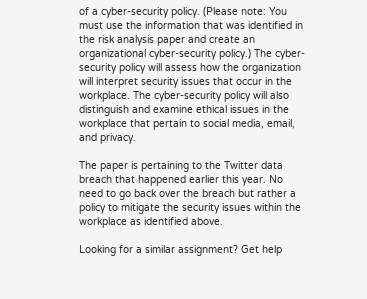of a cyber-security policy. (Please note: You must use the information that was identified in the risk analysis paper and create an organizational cyber-security policy.) The cyber-security policy will assess how the organization will interpret security issues that occur in the workplace. The cyber-security policy will also distinguish and examine ethical issues in the workplace that pertain to social media, email, and privacy.

The paper is pertaining to the Twitter data breach that happened earlier this year. No need to go back over the breach but rather a policy to mitigate the security issues within the workplace as identified above.

Looking for a similar assignment? Get help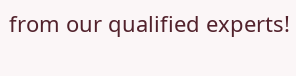from our qualified experts!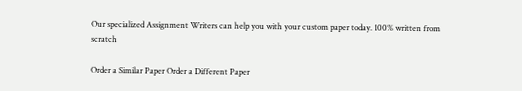Our specialized Assignment Writers can help you with your custom paper today. 100% written from scratch

Order a Similar Paper Order a Different Paper